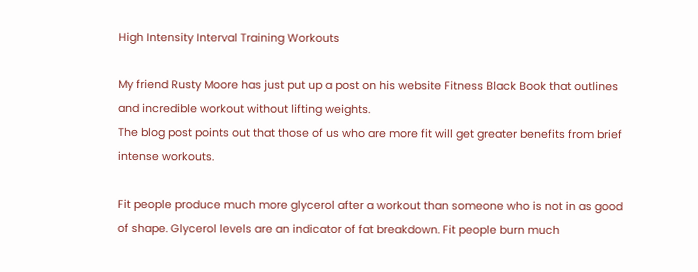High Intensity Interval Training Workouts

My friend Rusty Moore has just put up a post on his website Fitness Black Book that outlines and incredible workout without lifting weights.
The blog post points out that those of us who are more fit will get greater benefits from brief intense workouts.

Fit people produce much more glycerol after a workout than someone who is not in as good of shape. Glycerol levels are an indicator of fat breakdown. Fit people burn much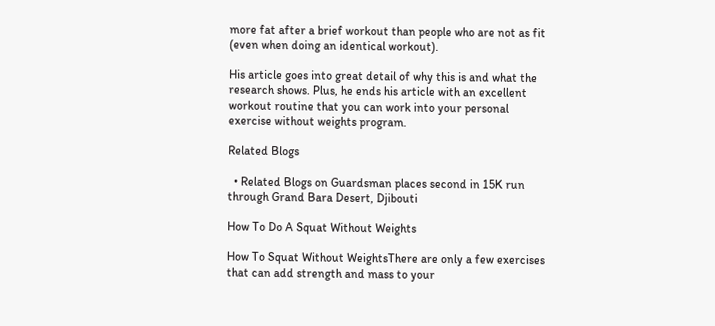more fat after a brief workout than people who are not as fit (even when doing an identical workout).

His article goes into great detail of why this is and what the research shows. Plus, he ends his article with an excellent workout routine that you can work into your personal exercise without weights program.

Related Blogs

  • Related Blogs on Guardsman places second in 15K run through Grand Bara Desert, Djibouti

How To Do A Squat Without Weights

How To Squat Without WeightsThere are only a few exercises that can add strength and mass to your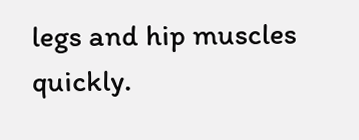legs and hip muscles quickly.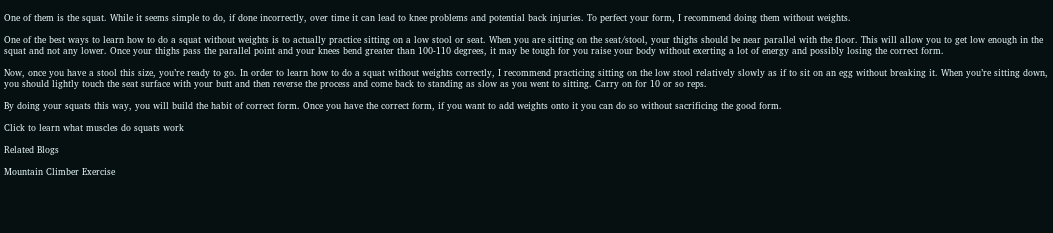One of them is the squat. While it seems simple to do, if done incorrectly, over time it can lead to knee problems and potential back injuries. To perfect your form, I recommend doing them without weights.

One of the best ways to learn how to do a squat without weights is to actually practice sitting on a low stool or seat. When you are sitting on the seat/stool, your thighs should be near parallel with the floor. This will allow you to get low enough in the squat and not any lower. Once your thighs pass the parallel point and your knees bend greater than 100-110 degrees, it may be tough for you raise your body without exerting a lot of energy and possibly losing the correct form.

Now, once you have a stool this size, you’re ready to go. In order to learn how to do a squat without weights correctly, I recommend practicing sitting on the low stool relatively slowly as if to sit on an egg without breaking it. When you’re sitting down, you should lightly touch the seat surface with your butt and then reverse the process and come back to standing as slow as you went to sitting. Carry on for 10 or so reps.

By doing your squats this way, you will build the habit of correct form. Once you have the correct form, if you want to add weights onto it you can do so without sacrificing the good form.

Click to learn what muscles do squats work

Related Blogs

Mountain Climber Exercise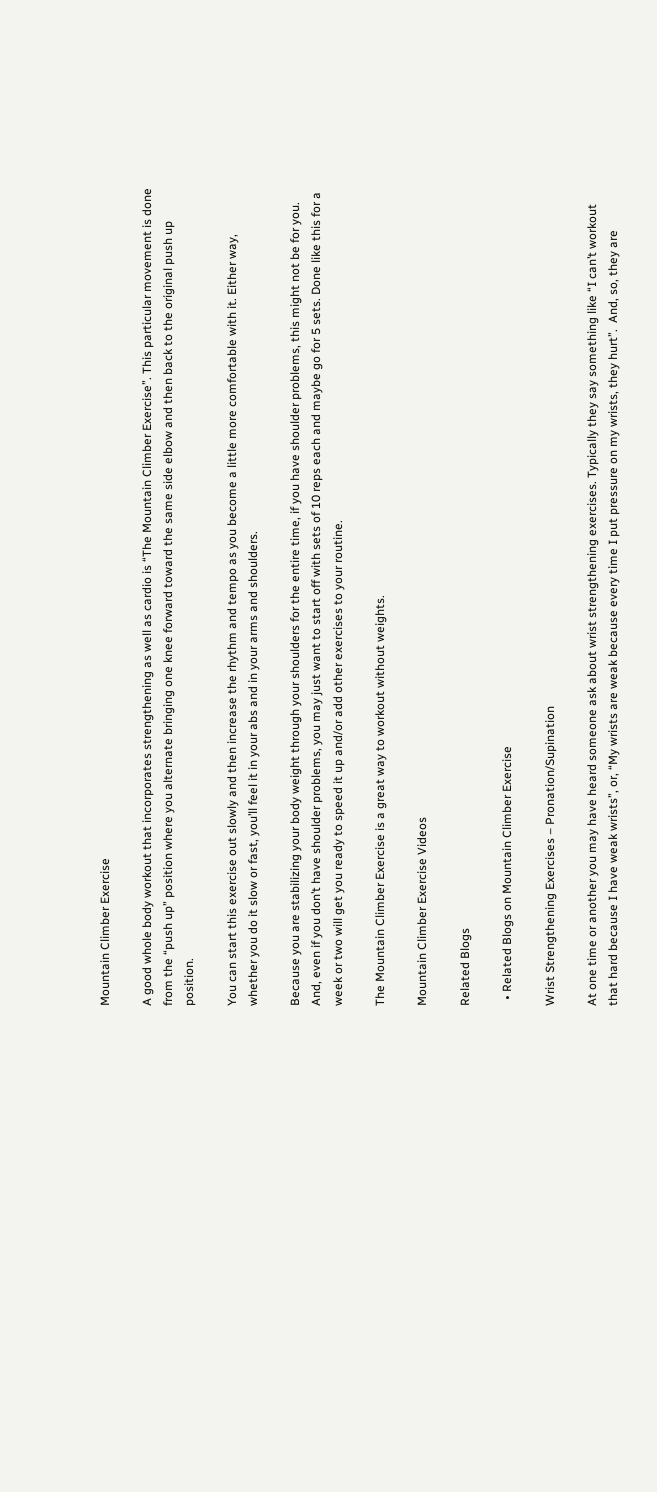Mountain Climber Exercise

A good whole body workout that incorporates strengthening as well as cardio is “The Mountain Climber Exercise”. This particular movement is done from the “push up” position where you alternate bringing one knee forward toward the same side elbow and then back to the original push up position.

You can start this exercise out slowly and then increase the rhythm and tempo as you become a little more comfortable with it. Either way, whether you do it slow or fast, you’ll feel it in your abs and in your arms and shoulders.

Because you are stabilizing your body weight through your shoulders for the entire time, if you have shoulder problems, this might not be for you. And, even if you don’t have shoulder problems, you may just want to start off with sets of 10 reps each and maybe go for 5 sets. Done like this for a week or two will get you ready to speed it up and/or add other exercises to your routine.

The Mountain Climber Exercise is a great way to workout without weights.

Mountain Climber Exercise Videos

Related Blogs

  • Related Blogs on Mountain Climber Exercise

Wrist Strengthening Exercises – Pronation/Supination

At one time or another you may have heard someone ask about wrist strengthening exercises. Typically they say something like “I can’t workout that hard because I have weak wrists”, or, “My wrists are weak because every time I put pressure on my wrists, they hurt”.  And, so, they are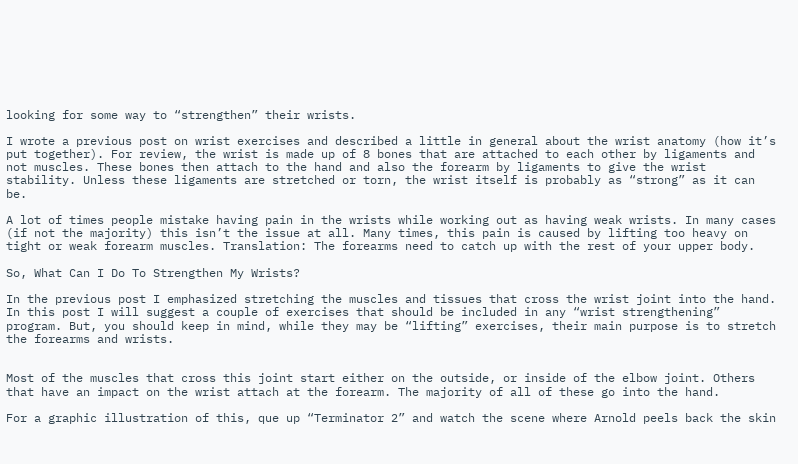looking for some way to “strengthen” their wrists.

I wrote a previous post on wrist exercises and described a little in general about the wrist anatomy (how it’s put together). For review, the wrist is made up of 8 bones that are attached to each other by ligaments and not muscles. These bones then attach to the hand and also the forearm by ligaments to give the wrist stability. Unless these ligaments are stretched or torn, the wrist itself is probably as “strong” as it can be.

A lot of times people mistake having pain in the wrists while working out as having weak wrists. In many cases (if not the majority) this isn’t the issue at all. Many times, this pain is caused by lifting too heavy on tight or weak forearm muscles. Translation: The forearms need to catch up with the rest of your upper body.

So, What Can I Do To Strengthen My Wrists?

In the previous post I emphasized stretching the muscles and tissues that cross the wrist joint into the hand. In this post I will suggest a couple of exercises that should be included in any “wrist strengthening” program. But, you should keep in mind, while they may be “lifting” exercises, their main purpose is to stretch the forearms and wrists.


Most of the muscles that cross this joint start either on the outside, or inside of the elbow joint. Others that have an impact on the wrist attach at the forearm. The majority of all of these go into the hand.

For a graphic illustration of this, que up “Terminator 2” and watch the scene where Arnold peels back the skin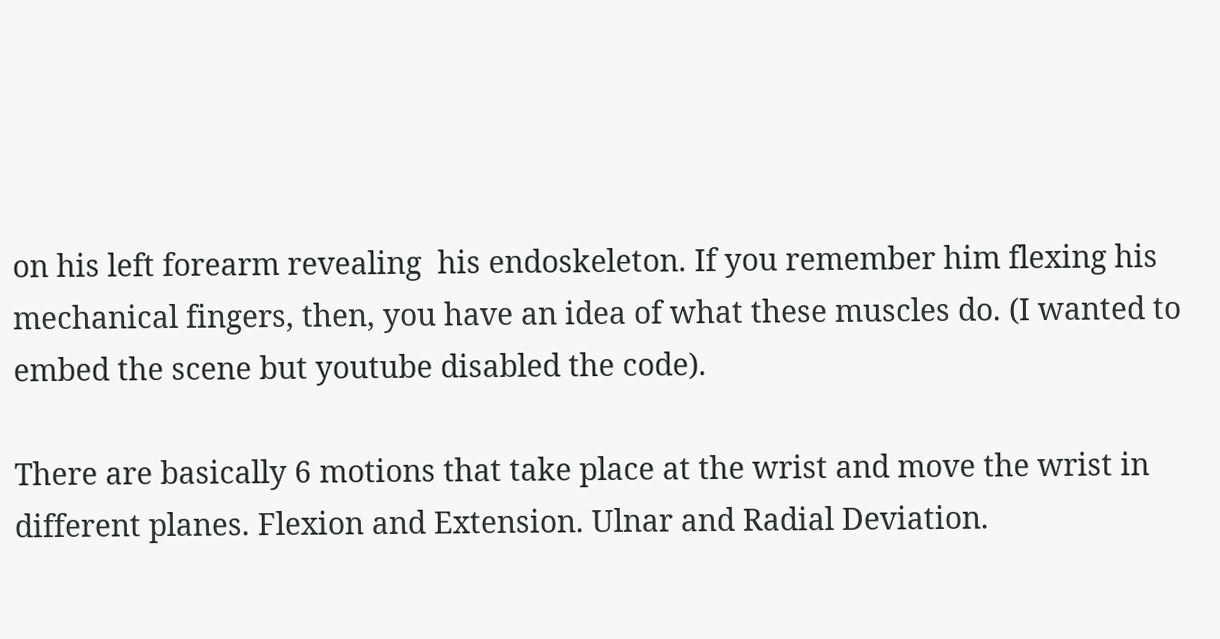on his left forearm revealing  his endoskeleton. If you remember him flexing his mechanical fingers, then, you have an idea of what these muscles do. (I wanted to embed the scene but youtube disabled the code).

There are basically 6 motions that take place at the wrist and move the wrist in different planes. Flexion and Extension. Ulnar and Radial Deviation.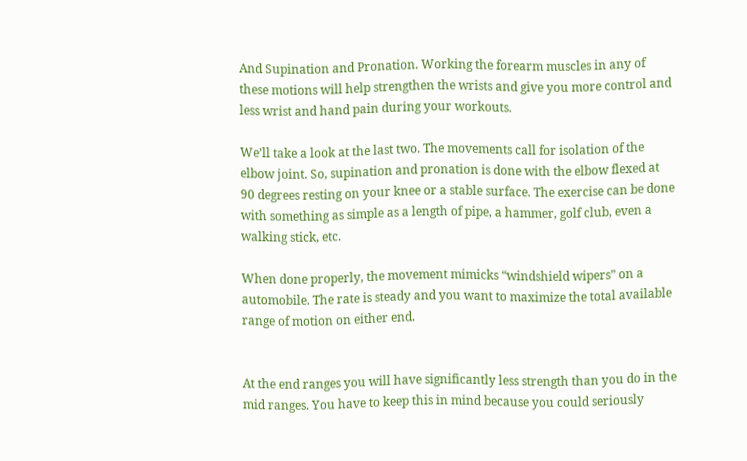And Supination and Pronation. Working the forearm muscles in any of these motions will help strengthen the wrists and give you more control and less wrist and hand pain during your workouts.

We’ll take a look at the last two. The movements call for isolation of the elbow joint. So, supination and pronation is done with the elbow flexed at 90 degrees resting on your knee or a stable surface. The exercise can be done with something as simple as a length of pipe, a hammer, golf club, even a walking stick, etc.

When done properly, the movement mimicks “windshield wipers” on a automobile. The rate is steady and you want to maximize the total available range of motion on either end.


At the end ranges you will have significantly less strength than you do in the mid ranges. You have to keep this in mind because you could seriously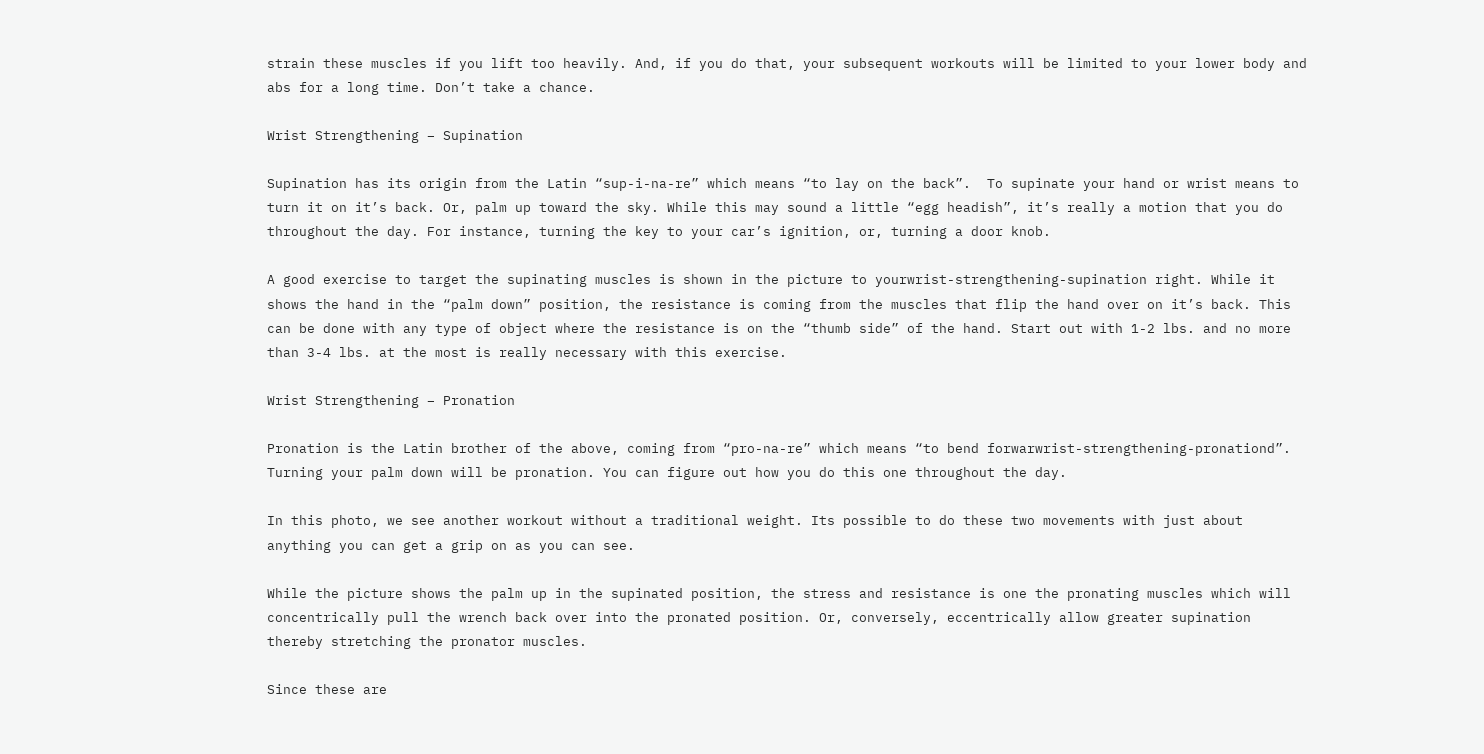strain these muscles if you lift too heavily. And, if you do that, your subsequent workouts will be limited to your lower body and abs for a long time. Don’t take a chance.

Wrist Strengthening – Supination

Supination has its origin from the Latin “sup-i-na-re” which means “to lay on the back”.  To supinate your hand or wrist means to turn it on it’s back. Or, palm up toward the sky. While this may sound a little “egg headish”, it’s really a motion that you do throughout the day. For instance, turning the key to your car’s ignition, or, turning a door knob.

A good exercise to target the supinating muscles is shown in the picture to yourwrist-strengthening-supination right. While it shows the hand in the “palm down” position, the resistance is coming from the muscles that flip the hand over on it’s back. This can be done with any type of object where the resistance is on the “thumb side” of the hand. Start out with 1-2 lbs. and no more than 3-4 lbs. at the most is really necessary with this exercise.

Wrist Strengthening – Pronation

Pronation is the Latin brother of the above, coming from “pro-na-re” which means “to bend forwarwrist-strengthening-pronationd”. Turning your palm down will be pronation. You can figure out how you do this one throughout the day.

In this photo, we see another workout without a traditional weight. Its possible to do these two movements with just about anything you can get a grip on as you can see.

While the picture shows the palm up in the supinated position, the stress and resistance is one the pronating muscles which will concentrically pull the wrench back over into the pronated position. Or, conversely, eccentrically allow greater supination thereby stretching the pronator muscles.

Since these are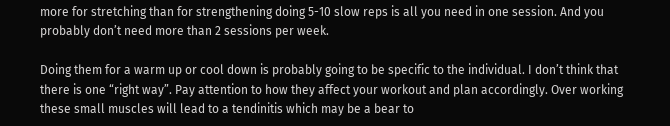more for stretching than for strengthening doing 5-10 slow reps is all you need in one session. And you probably don’t need more than 2 sessions per week.

Doing them for a warm up or cool down is probably going to be specific to the individual. I don’t think that there is one “right way”. Pay attention to how they affect your workout and plan accordingly. Over working these small muscles will lead to a tendinitis which may be a bear to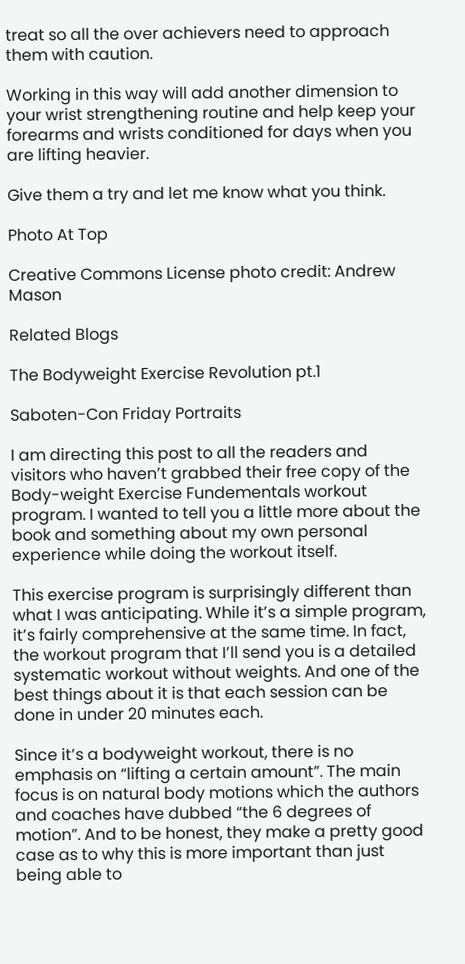treat so all the over achievers need to approach them with caution.

Working in this way will add another dimension to your wrist strengthening routine and help keep your forearms and wrists conditioned for days when you are lifting heavier.

Give them a try and let me know what you think.

Photo At Top

Creative Commons License photo credit: Andrew Mason

Related Blogs

The Bodyweight Exercise Revolution pt.1

Saboten-Con Friday Portraits

I am directing this post to all the readers and visitors who haven’t grabbed their free copy of the Body-weight Exercise Fundementals workout program. I wanted to tell you a little more about the book and something about my own personal experience while doing the workout itself.

This exercise program is surprisingly different than what I was anticipating. While it’s a simple program, it’s fairly comprehensive at the same time. In fact, the workout program that I’ll send you is a detailed systematic workout without weights. And one of the best things about it is that each session can be done in under 20 minutes each.

Since it’s a bodyweight workout, there is no emphasis on “lifting a certain amount”. The main focus is on natural body motions which the authors and coaches have dubbed “the 6 degrees of motion”. And to be honest, they make a pretty good case as to why this is more important than just being able to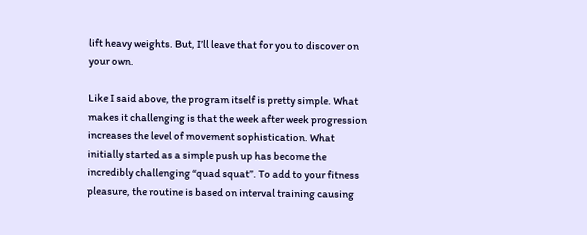lift heavy weights. But, I’ll leave that for you to discover on your own.

Like I said above, the program itself is pretty simple. What makes it challenging is that the week after week progression increases the level of movement sophistication. What initially started as a simple push up has become the incredibly challenging “quad squat”. To add to your fitness pleasure, the routine is based on interval training causing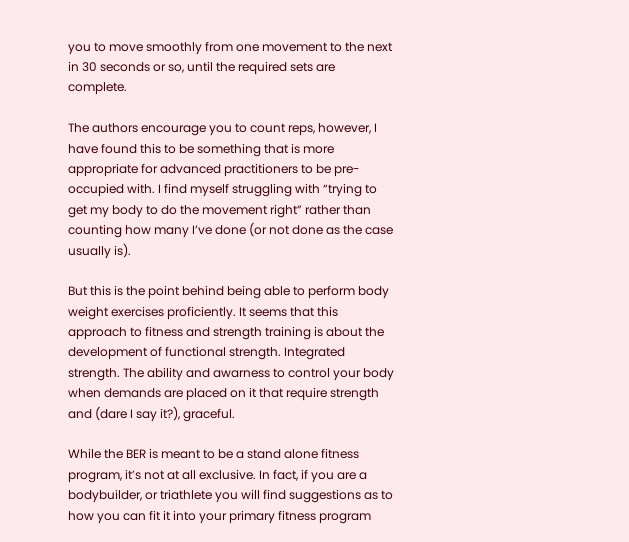you to move smoothly from one movement to the next in 30 seconds or so, until the required sets are complete.

The authors encourage you to count reps, however, I have found this to be something that is more appropriate for advanced practitioners to be pre-occupied with. I find myself struggling with “trying to get my body to do the movement right” rather than counting how many I’ve done (or not done as the case usually is).

But this is the point behind being able to perform body weight exercises proficiently. It seems that this approach to fitness and strength training is about the development of functional strength. Integrated strength. The ability and awarness to control your body when demands are placed on it that require strength and (dare I say it?), graceful.

While the BER is meant to be a stand alone fitness program, it’s not at all exclusive. In fact, if you are a bodybuilder, or triathlete you will find suggestions as to how you can fit it into your primary fitness program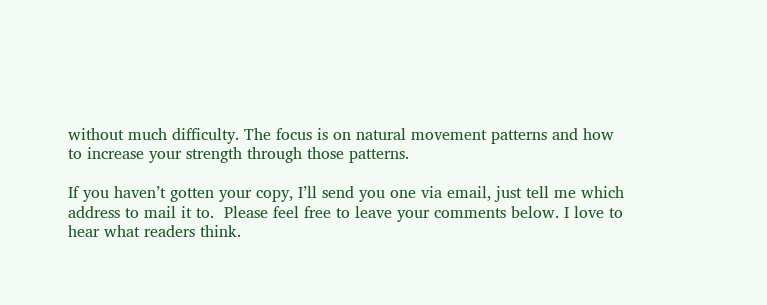without much difficulty. The focus is on natural movement patterns and how to increase your strength through those patterns.

If you haven’t gotten your copy, I’ll send you one via email, just tell me which address to mail it to.  Please feel free to leave your comments below. I love to hear what readers think.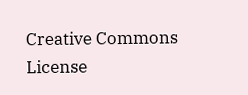Creative Commons License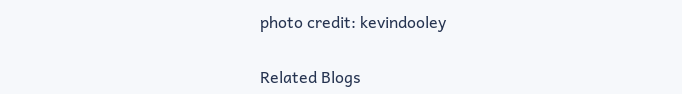photo credit: kevindooley

Related Blogs